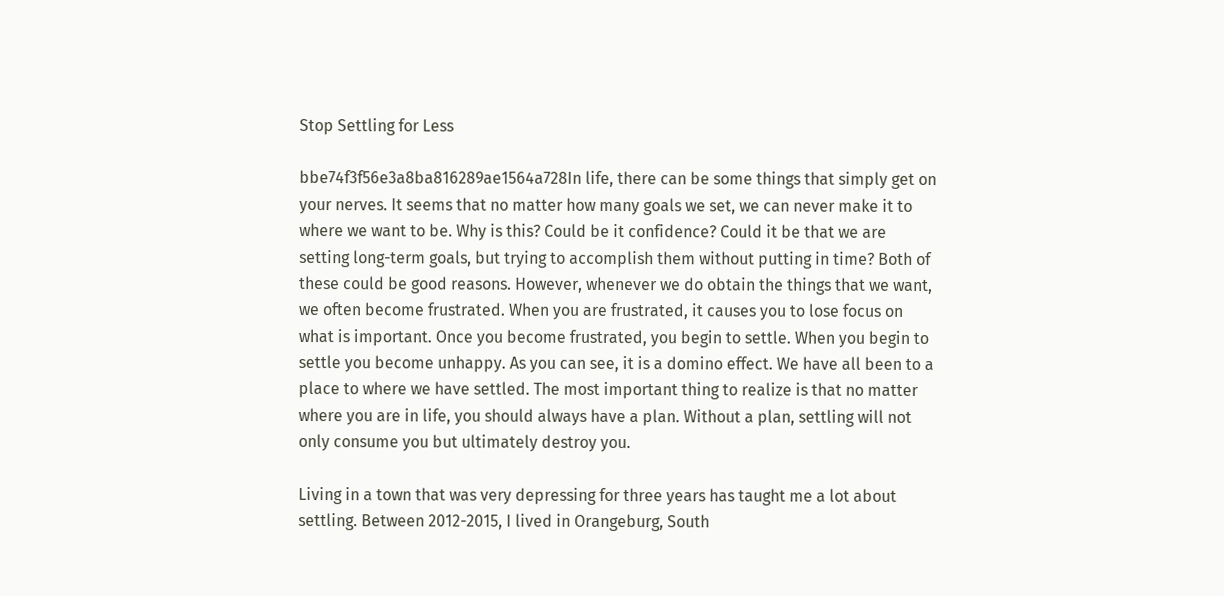Stop Settling for Less

bbe74f3f56e3a8ba816289ae1564a728In life, there can be some things that simply get on your nerves. It seems that no matter how many goals we set, we can never make it to where we want to be. Why is this? Could be it confidence? Could it be that we are setting long-term goals, but trying to accomplish them without putting in time? Both of these could be good reasons. However, whenever we do obtain the things that we want, we often become frustrated. When you are frustrated, it causes you to lose focus on what is important. Once you become frustrated, you begin to settle. When you begin to settle you become unhappy. As you can see, it is a domino effect. We have all been to a place to where we have settled. The most important thing to realize is that no matter where you are in life, you should always have a plan. Without a plan, settling will not only consume you but ultimately destroy you.

Living in a town that was very depressing for three years has taught me a lot about settling. Between 2012-2015, I lived in Orangeburg, South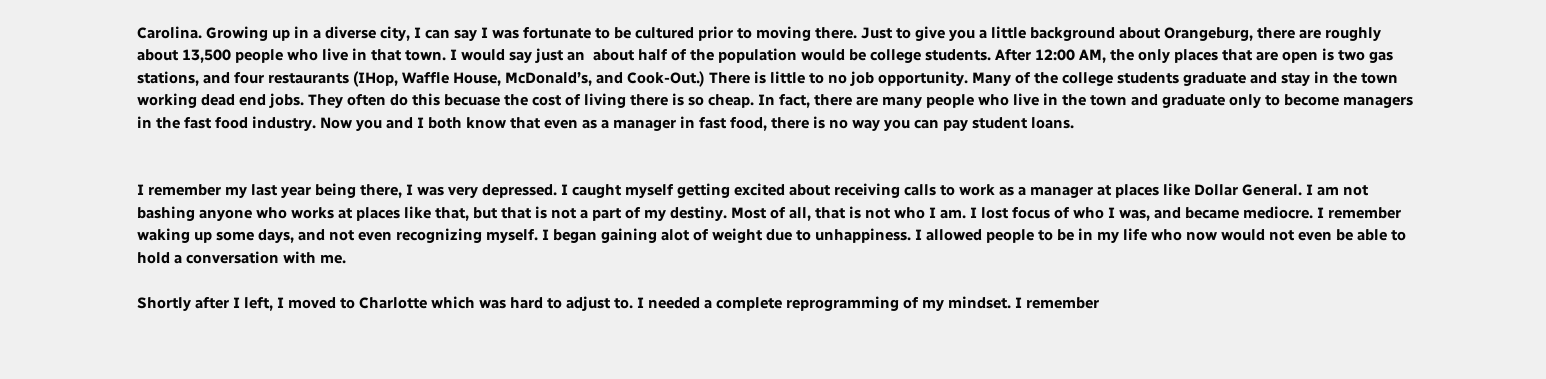Carolina. Growing up in a diverse city, I can say I was fortunate to be cultured prior to moving there. Just to give you a little background about Orangeburg, there are roughly about 13,500 people who live in that town. I would say just an  about half of the population would be college students. After 12:00 AM, the only places that are open is two gas stations, and four restaurants (IHop, Waffle House, McDonald’s, and Cook-Out.) There is little to no job opportunity. Many of the college students graduate and stay in the town working dead end jobs. They often do this becuase the cost of living there is so cheap. In fact, there are many people who live in the town and graduate only to become managers in the fast food industry. Now you and I both know that even as a manager in fast food, there is no way you can pay student loans.


I remember my last year being there, I was very depressed. I caught myself getting excited about receiving calls to work as a manager at places like Dollar General. I am not bashing anyone who works at places like that, but that is not a part of my destiny. Most of all, that is not who I am. I lost focus of who I was, and became mediocre. I remember waking up some days, and not even recognizing myself. I began gaining alot of weight due to unhappiness. I allowed people to be in my life who now would not even be able to hold a conversation with me.

Shortly after I left, I moved to Charlotte which was hard to adjust to. I needed a complete reprogramming of my mindset. I remember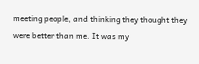meeting people, and thinking they thought they were better than me. It was my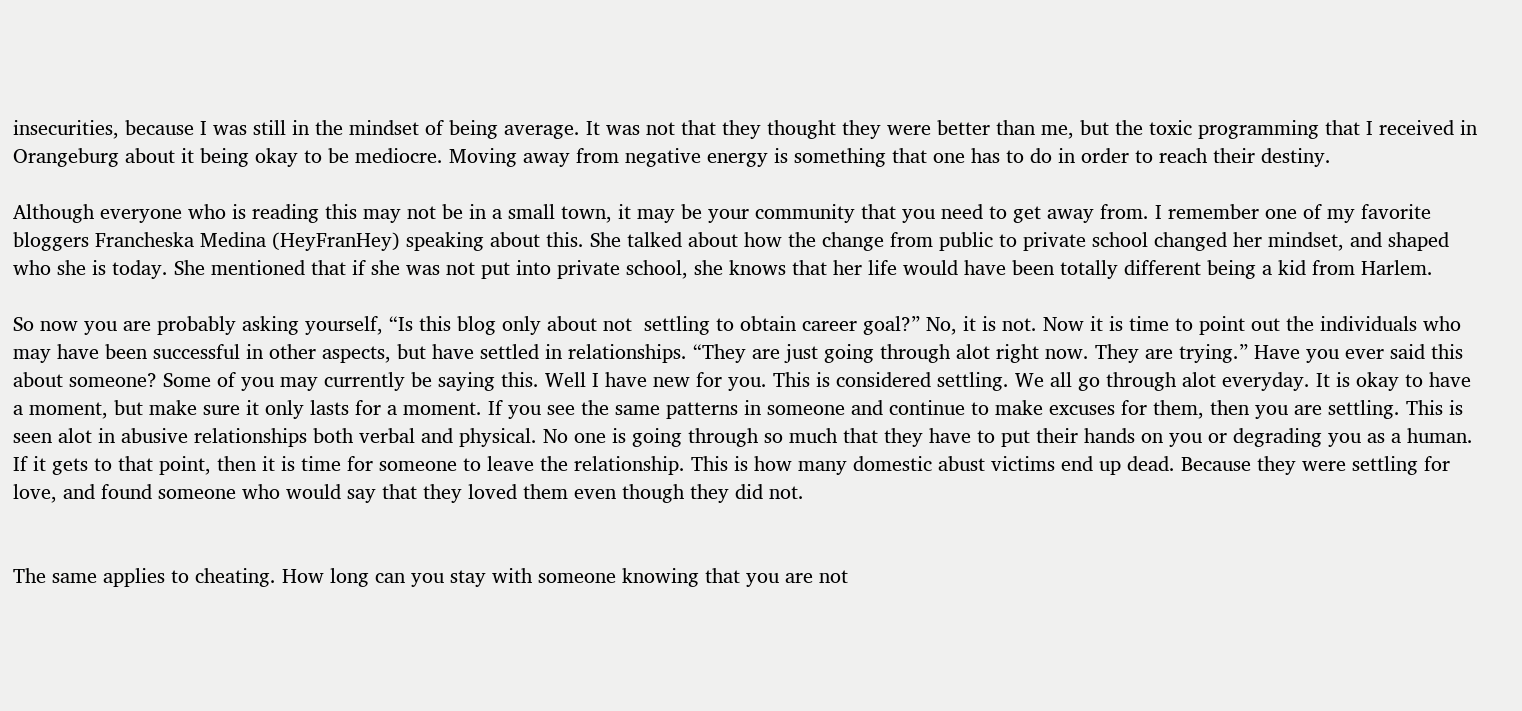insecurities, because I was still in the mindset of being average. It was not that they thought they were better than me, but the toxic programming that I received in Orangeburg about it being okay to be mediocre. Moving away from negative energy is something that one has to do in order to reach their destiny.

Although everyone who is reading this may not be in a small town, it may be your community that you need to get away from. I remember one of my favorite bloggers Francheska Medina (HeyFranHey) speaking about this. She talked about how the change from public to private school changed her mindset, and shaped who she is today. She mentioned that if she was not put into private school, she knows that her life would have been totally different being a kid from Harlem.

So now you are probably asking yourself, “Is this blog only about not  settling to obtain career goal?” No, it is not. Now it is time to point out the individuals who may have been successful in other aspects, but have settled in relationships. “They are just going through alot right now. They are trying.” Have you ever said this about someone? Some of you may currently be saying this. Well I have new for you. This is considered settling. We all go through alot everyday. It is okay to have a moment, but make sure it only lasts for a moment. If you see the same patterns in someone and continue to make excuses for them, then you are settling. This is seen alot in abusive relationships both verbal and physical. No one is going through so much that they have to put their hands on you or degrading you as a human. If it gets to that point, then it is time for someone to leave the relationship. This is how many domestic abust victims end up dead. Because they were settling for love, and found someone who would say that they loved them even though they did not.


The same applies to cheating. How long can you stay with someone knowing that you are not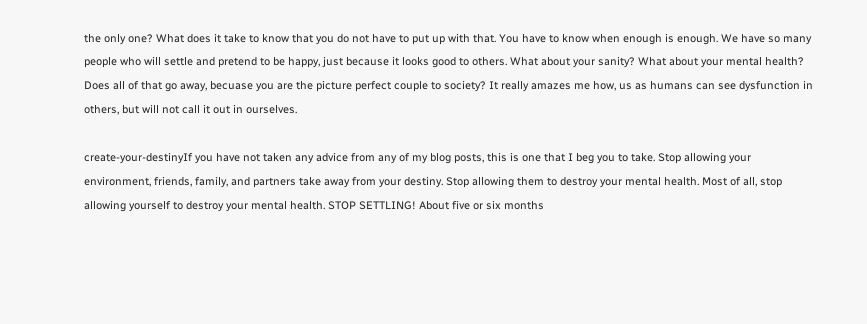the only one? What does it take to know that you do not have to put up with that. You have to know when enough is enough. We have so many people who will settle and pretend to be happy, just because it looks good to others. What about your sanity? What about your mental health? Does all of that go away, becuase you are the picture perfect couple to society? It really amazes me how, us as humans can see dysfunction in others, but will not call it out in ourselves.

create-your-destinyIf you have not taken any advice from any of my blog posts, this is one that I beg you to take. Stop allowing your environment, friends, family, and partners take away from your destiny. Stop allowing them to destroy your mental health. Most of all, stop allowing yourself to destroy your mental health. STOP SETTLING! About five or six months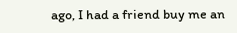ago, I had a friend buy me an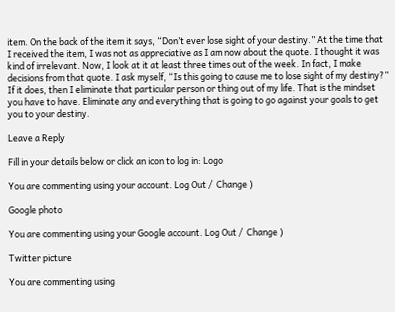item. On the back of the item it says, “Don’t ever lose sight of your destiny.” At the time that I received the item, I was not as appreciative as I am now about the quote. I thought it was kind of irrelevant. Now, I look at it at least three times out of the week. In fact, I make decisions from that quote. I ask myself, “Is this going to cause me to lose sight of my destiny?” If it does, then I eliminate that particular person or thing out of my life. That is the mindset you have to have. Eliminate any and everything that is going to go against your goals to get you to your destiny.

Leave a Reply

Fill in your details below or click an icon to log in: Logo

You are commenting using your account. Log Out /  Change )

Google photo

You are commenting using your Google account. Log Out /  Change )

Twitter picture

You are commenting using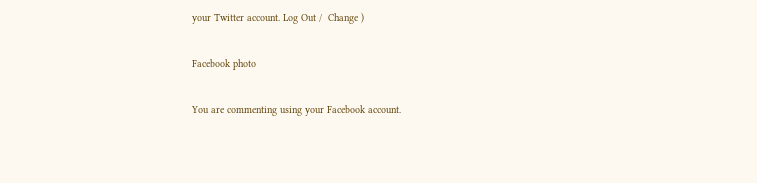your Twitter account. Log Out /  Change )

Facebook photo

You are commenting using your Facebook account.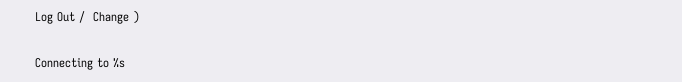Log Out /  Change )

Connecting to %s